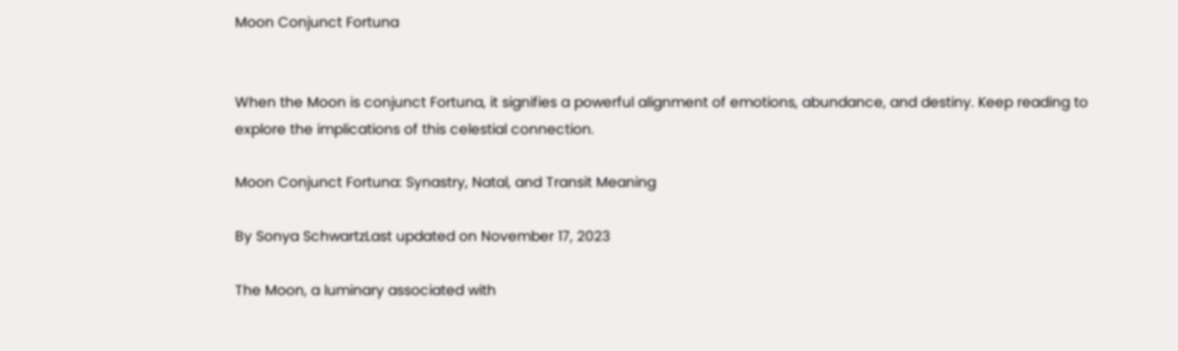Moon Conjunct Fortuna


When the Moon is conjunct Fortuna, it signifies a powerful alignment of emotions, abundance, and destiny. Keep reading to explore the implications of this celestial connection.

Moon Conjunct Fortuna: Synastry, Natal, and Transit Meaning

By Sonya SchwartzLast updated on November 17, 2023

The Moon, a luminary associated with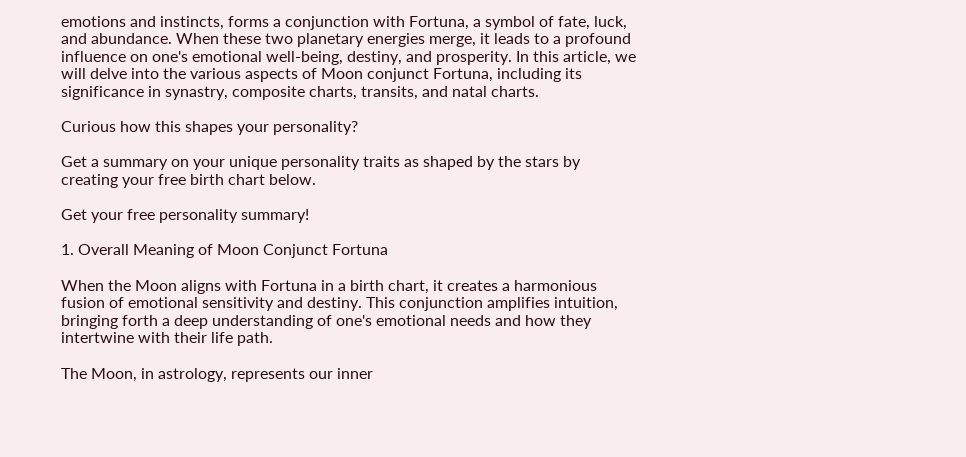emotions and instincts, forms a conjunction with Fortuna, a symbol of fate, luck, and abundance. When these two planetary energies merge, it leads to a profound influence on one's emotional well-being, destiny, and prosperity. In this article, we will delve into the various aspects of Moon conjunct Fortuna, including its significance in synastry, composite charts, transits, and natal charts.

Curious how this shapes your personality?

Get a summary on your unique personality traits as shaped by the stars by creating your free birth chart below.

Get your free personality summary!

1. Overall Meaning of Moon Conjunct Fortuna

When the Moon aligns with Fortuna in a birth chart, it creates a harmonious fusion of emotional sensitivity and destiny. This conjunction amplifies intuition, bringing forth a deep understanding of one's emotional needs and how they intertwine with their life path.

The Moon, in astrology, represents our inner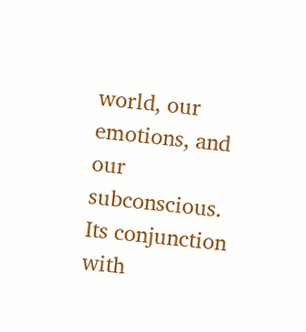world, our emotions, and our subconscious. Its conjunction with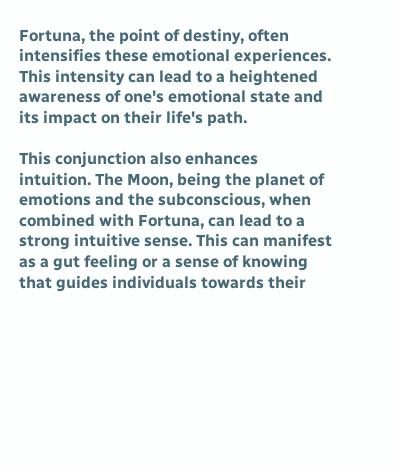Fortuna, the point of destiny, often intensifies these emotional experiences. This intensity can lead to a heightened awareness of one's emotional state and its impact on their life's path.

This conjunction also enhances intuition. The Moon, being the planet of emotions and the subconscious, when combined with Fortuna, can lead to a strong intuitive sense. This can manifest as a gut feeling or a sense of knowing that guides individuals towards their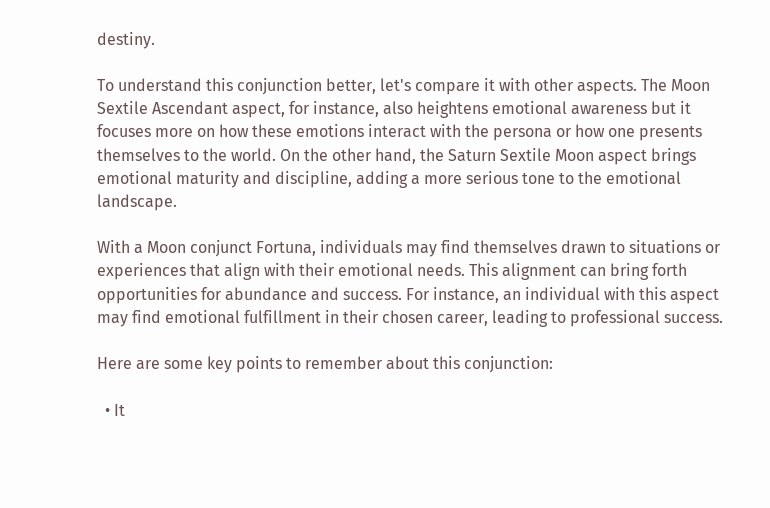destiny.

To understand this conjunction better, let's compare it with other aspects. The Moon Sextile Ascendant aspect, for instance, also heightens emotional awareness but it focuses more on how these emotions interact with the persona or how one presents themselves to the world. On the other hand, the Saturn Sextile Moon aspect brings emotional maturity and discipline, adding a more serious tone to the emotional landscape.

With a Moon conjunct Fortuna, individuals may find themselves drawn to situations or experiences that align with their emotional needs. This alignment can bring forth opportunities for abundance and success. For instance, an individual with this aspect may find emotional fulfillment in their chosen career, leading to professional success.

Here are some key points to remember about this conjunction:

  • It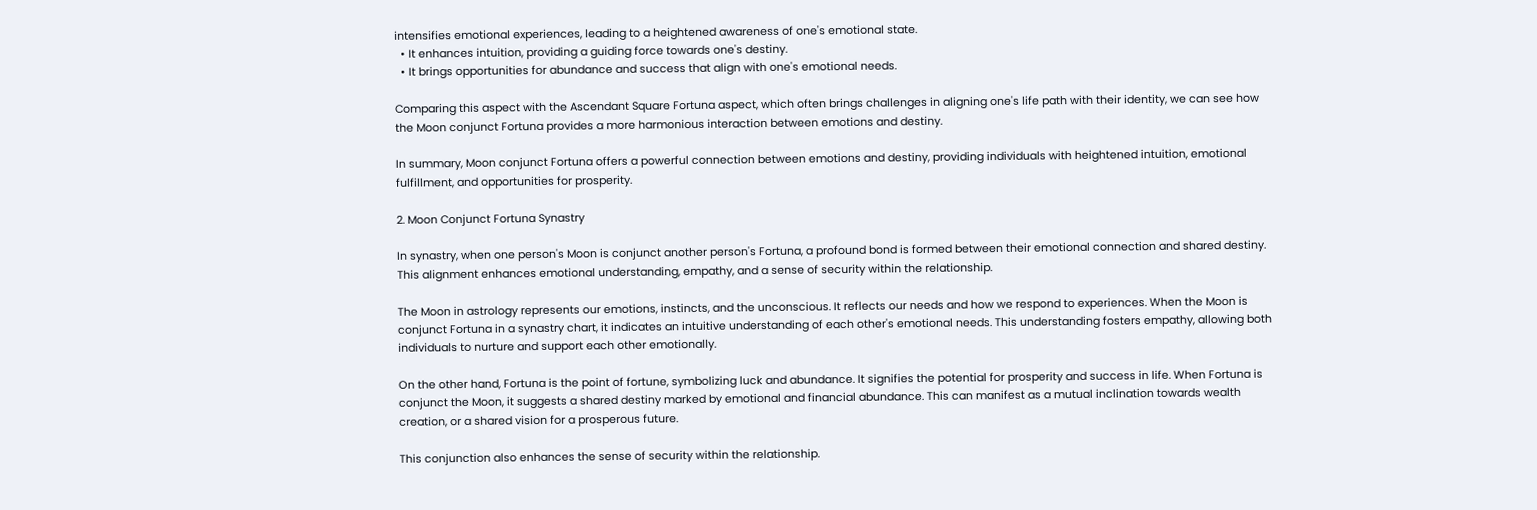intensifies emotional experiences, leading to a heightened awareness of one's emotional state.
  • It enhances intuition, providing a guiding force towards one's destiny.
  • It brings opportunities for abundance and success that align with one's emotional needs.

Comparing this aspect with the Ascendant Square Fortuna aspect, which often brings challenges in aligning one's life path with their identity, we can see how the Moon conjunct Fortuna provides a more harmonious interaction between emotions and destiny.

In summary, Moon conjunct Fortuna offers a powerful connection between emotions and destiny, providing individuals with heightened intuition, emotional fulfillment, and opportunities for prosperity.

2. Moon Conjunct Fortuna Synastry

In synastry, when one person's Moon is conjunct another person's Fortuna, a profound bond is formed between their emotional connection and shared destiny. This alignment enhances emotional understanding, empathy, and a sense of security within the relationship.

The Moon in astrology represents our emotions, instincts, and the unconscious. It reflects our needs and how we respond to experiences. When the Moon is conjunct Fortuna in a synastry chart, it indicates an intuitive understanding of each other's emotional needs. This understanding fosters empathy, allowing both individuals to nurture and support each other emotionally.

On the other hand, Fortuna is the point of fortune, symbolizing luck and abundance. It signifies the potential for prosperity and success in life. When Fortuna is conjunct the Moon, it suggests a shared destiny marked by emotional and financial abundance. This can manifest as a mutual inclination towards wealth creation, or a shared vision for a prosperous future.

This conjunction also enhances the sense of security within the relationship.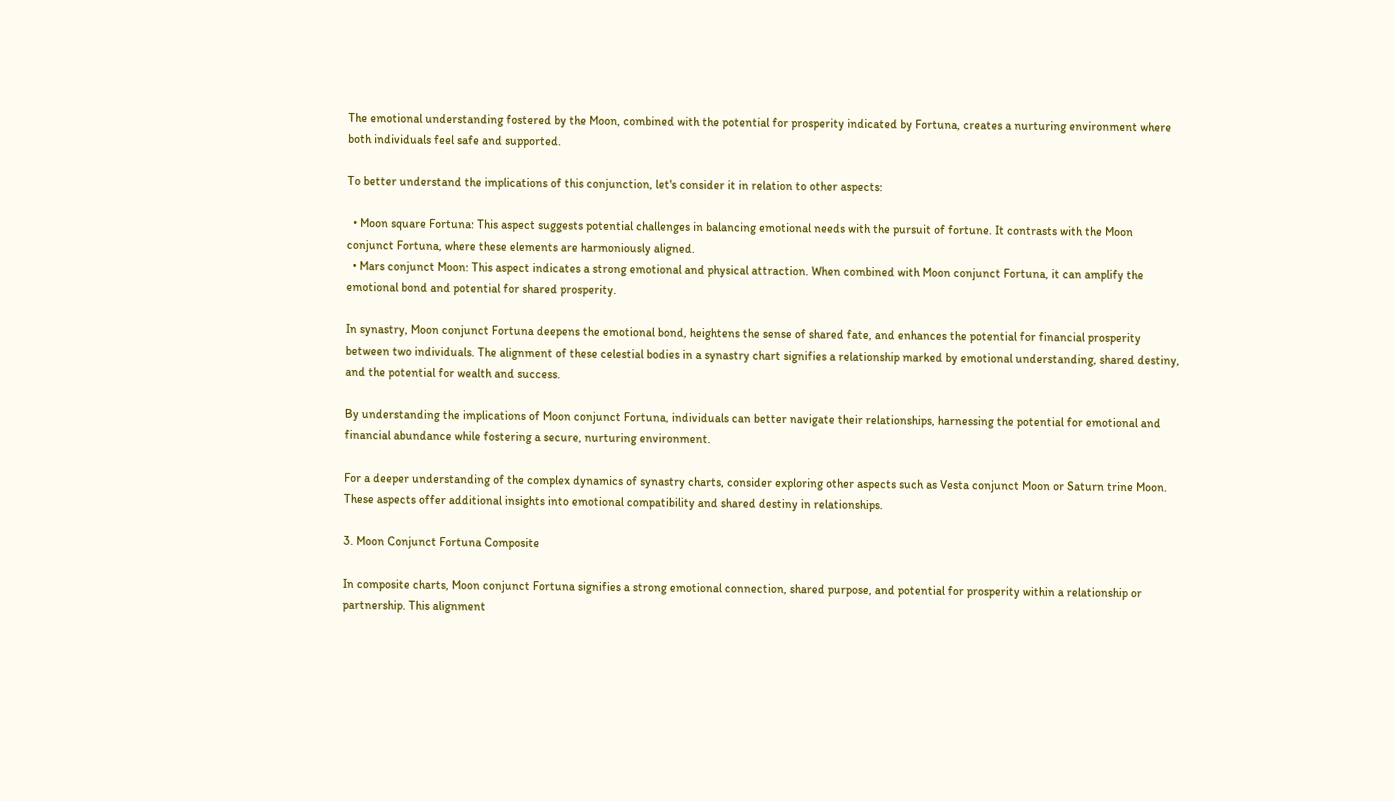The emotional understanding fostered by the Moon, combined with the potential for prosperity indicated by Fortuna, creates a nurturing environment where both individuals feel safe and supported.

To better understand the implications of this conjunction, let's consider it in relation to other aspects:

  • Moon square Fortuna: This aspect suggests potential challenges in balancing emotional needs with the pursuit of fortune. It contrasts with the Moon conjunct Fortuna, where these elements are harmoniously aligned.
  • Mars conjunct Moon: This aspect indicates a strong emotional and physical attraction. When combined with Moon conjunct Fortuna, it can amplify the emotional bond and potential for shared prosperity.

In synastry, Moon conjunct Fortuna deepens the emotional bond, heightens the sense of shared fate, and enhances the potential for financial prosperity between two individuals. The alignment of these celestial bodies in a synastry chart signifies a relationship marked by emotional understanding, shared destiny, and the potential for wealth and success.

By understanding the implications of Moon conjunct Fortuna, individuals can better navigate their relationships, harnessing the potential for emotional and financial abundance while fostering a secure, nurturing environment.

For a deeper understanding of the complex dynamics of synastry charts, consider exploring other aspects such as Vesta conjunct Moon or Saturn trine Moon. These aspects offer additional insights into emotional compatibility and shared destiny in relationships.

3. Moon Conjunct Fortuna Composite

In composite charts, Moon conjunct Fortuna signifies a strong emotional connection, shared purpose, and potential for prosperity within a relationship or partnership. This alignment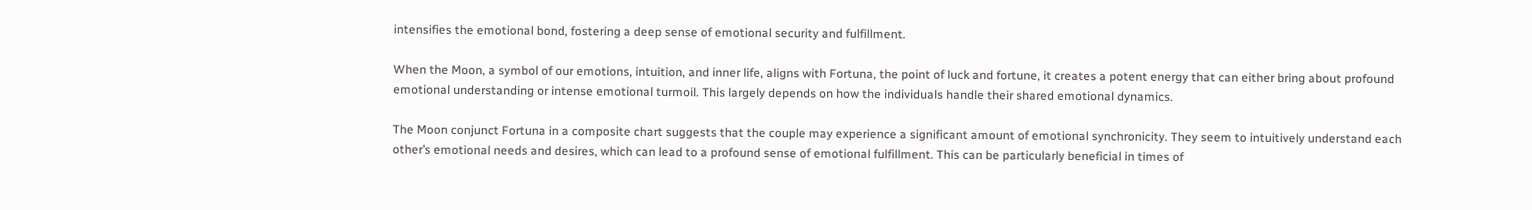intensifies the emotional bond, fostering a deep sense of emotional security and fulfillment.

When the Moon, a symbol of our emotions, intuition, and inner life, aligns with Fortuna, the point of luck and fortune, it creates a potent energy that can either bring about profound emotional understanding or intense emotional turmoil. This largely depends on how the individuals handle their shared emotional dynamics.

The Moon conjunct Fortuna in a composite chart suggests that the couple may experience a significant amount of emotional synchronicity. They seem to intuitively understand each other’s emotional needs and desires, which can lead to a profound sense of emotional fulfillment. This can be particularly beneficial in times of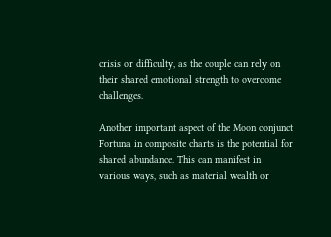crisis or difficulty, as the couple can rely on their shared emotional strength to overcome challenges.

Another important aspect of the Moon conjunct Fortuna in composite charts is the potential for shared abundance. This can manifest in various ways, such as material wealth or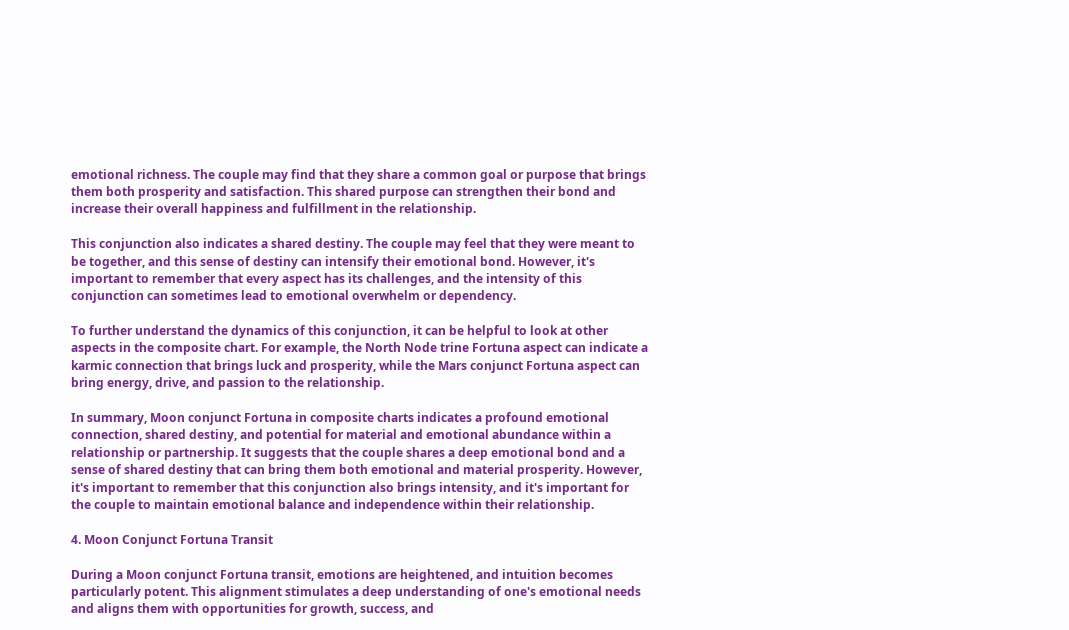emotional richness. The couple may find that they share a common goal or purpose that brings them both prosperity and satisfaction. This shared purpose can strengthen their bond and increase their overall happiness and fulfillment in the relationship.

This conjunction also indicates a shared destiny. The couple may feel that they were meant to be together, and this sense of destiny can intensify their emotional bond. However, it's important to remember that every aspect has its challenges, and the intensity of this conjunction can sometimes lead to emotional overwhelm or dependency.

To further understand the dynamics of this conjunction, it can be helpful to look at other aspects in the composite chart. For example, the North Node trine Fortuna aspect can indicate a karmic connection that brings luck and prosperity, while the Mars conjunct Fortuna aspect can bring energy, drive, and passion to the relationship.

In summary, Moon conjunct Fortuna in composite charts indicates a profound emotional connection, shared destiny, and potential for material and emotional abundance within a relationship or partnership. It suggests that the couple shares a deep emotional bond and a sense of shared destiny that can bring them both emotional and material prosperity. However, it's important to remember that this conjunction also brings intensity, and it's important for the couple to maintain emotional balance and independence within their relationship.

4. Moon Conjunct Fortuna Transit

During a Moon conjunct Fortuna transit, emotions are heightened, and intuition becomes particularly potent. This alignment stimulates a deep understanding of one's emotional needs and aligns them with opportunities for growth, success, and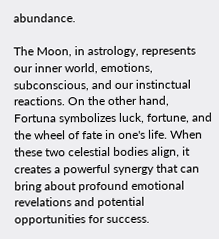abundance.

The Moon, in astrology, represents our inner world, emotions, subconscious, and our instinctual reactions. On the other hand, Fortuna symbolizes luck, fortune, and the wheel of fate in one's life. When these two celestial bodies align, it creates a powerful synergy that can bring about profound emotional revelations and potential opportunities for success.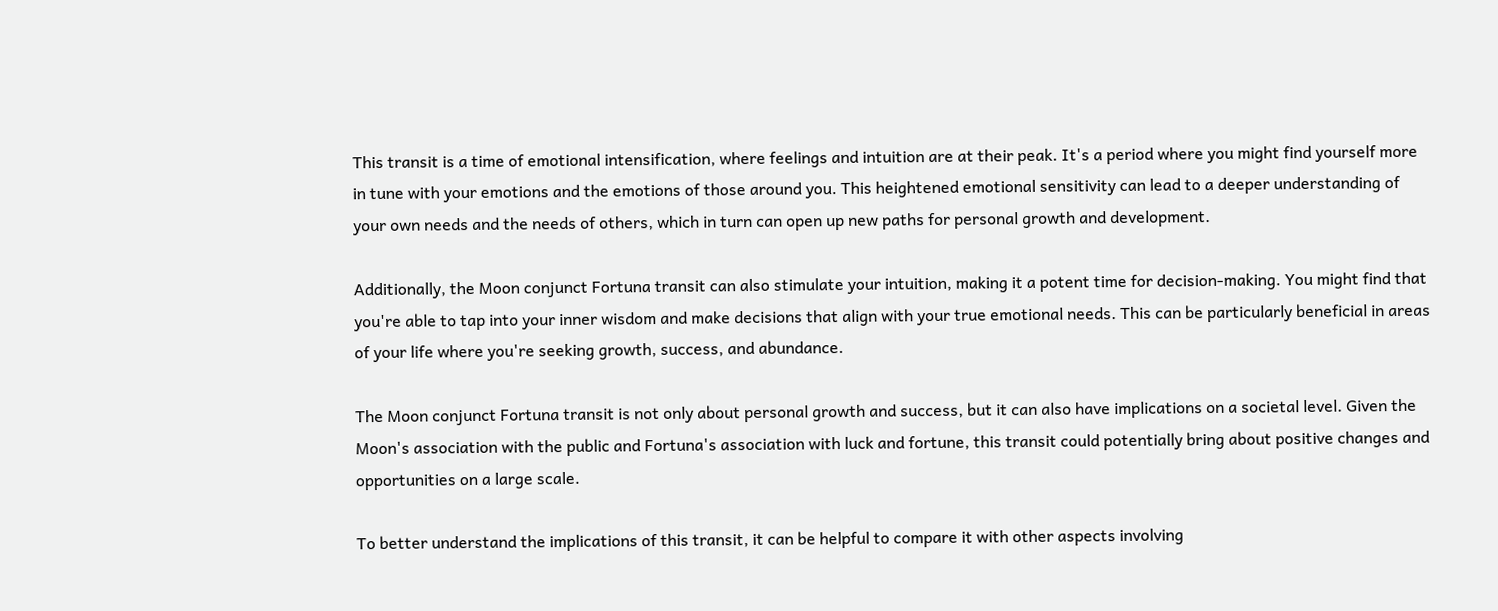This transit is a time of emotional intensification, where feelings and intuition are at their peak. It's a period where you might find yourself more in tune with your emotions and the emotions of those around you. This heightened emotional sensitivity can lead to a deeper understanding of your own needs and the needs of others, which in turn can open up new paths for personal growth and development.

Additionally, the Moon conjunct Fortuna transit can also stimulate your intuition, making it a potent time for decision-making. You might find that you're able to tap into your inner wisdom and make decisions that align with your true emotional needs. This can be particularly beneficial in areas of your life where you're seeking growth, success, and abundance.

The Moon conjunct Fortuna transit is not only about personal growth and success, but it can also have implications on a societal level. Given the Moon's association with the public and Fortuna's association with luck and fortune, this transit could potentially bring about positive changes and opportunities on a large scale.

To better understand the implications of this transit, it can be helpful to compare it with other aspects involving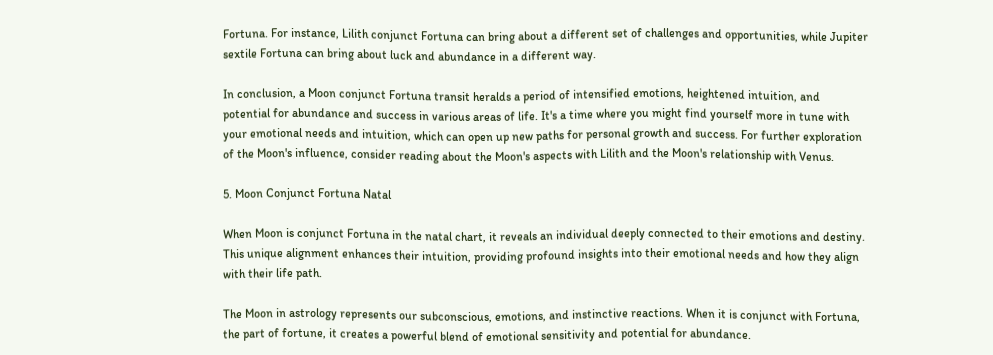Fortuna. For instance, Lilith conjunct Fortuna can bring about a different set of challenges and opportunities, while Jupiter sextile Fortuna can bring about luck and abundance in a different way.

In conclusion, a Moon conjunct Fortuna transit heralds a period of intensified emotions, heightened intuition, and potential for abundance and success in various areas of life. It's a time where you might find yourself more in tune with your emotional needs and intuition, which can open up new paths for personal growth and success. For further exploration of the Moon's influence, consider reading about the Moon's aspects with Lilith and the Moon's relationship with Venus.

5. Moon Conjunct Fortuna Natal

When Moon is conjunct Fortuna in the natal chart, it reveals an individual deeply connected to their emotions and destiny. This unique alignment enhances their intuition, providing profound insights into their emotional needs and how they align with their life path.

The Moon in astrology represents our subconscious, emotions, and instinctive reactions. When it is conjunct with Fortuna, the part of fortune, it creates a powerful blend of emotional sensitivity and potential for abundance.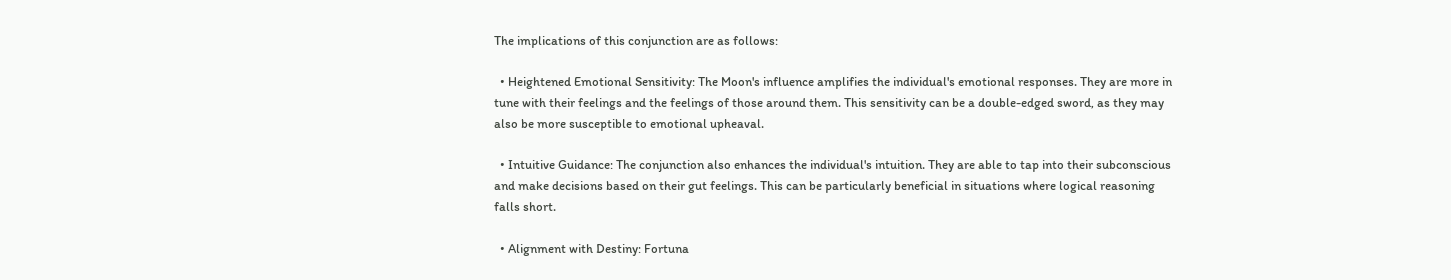The implications of this conjunction are as follows:

  • Heightened Emotional Sensitivity: The Moon's influence amplifies the individual's emotional responses. They are more in tune with their feelings and the feelings of those around them. This sensitivity can be a double-edged sword, as they may also be more susceptible to emotional upheaval.

  • Intuitive Guidance: The conjunction also enhances the individual's intuition. They are able to tap into their subconscious and make decisions based on their gut feelings. This can be particularly beneficial in situations where logical reasoning falls short.

  • Alignment with Destiny: Fortuna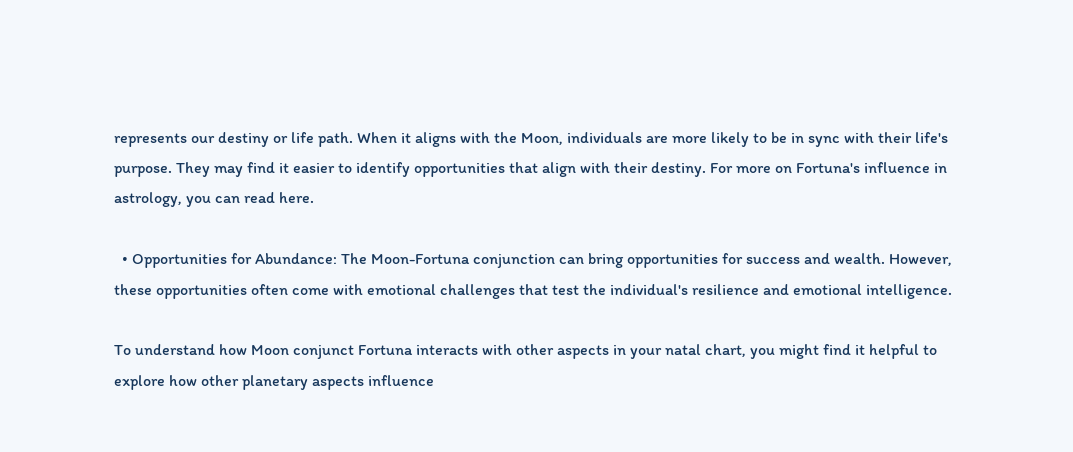represents our destiny or life path. When it aligns with the Moon, individuals are more likely to be in sync with their life's purpose. They may find it easier to identify opportunities that align with their destiny. For more on Fortuna's influence in astrology, you can read here.

  • Opportunities for Abundance: The Moon-Fortuna conjunction can bring opportunities for success and wealth. However, these opportunities often come with emotional challenges that test the individual's resilience and emotional intelligence.

To understand how Moon conjunct Fortuna interacts with other aspects in your natal chart, you might find it helpful to explore how other planetary aspects influence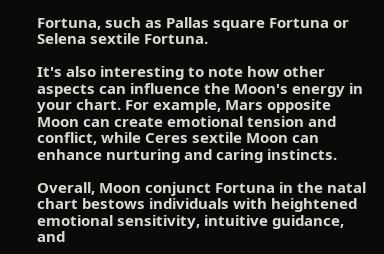Fortuna, such as Pallas square Fortuna or Selena sextile Fortuna.

It's also interesting to note how other aspects can influence the Moon's energy in your chart. For example, Mars opposite Moon can create emotional tension and conflict, while Ceres sextile Moon can enhance nurturing and caring instincts.

Overall, Moon conjunct Fortuna in the natal chart bestows individuals with heightened emotional sensitivity, intuitive guidance, and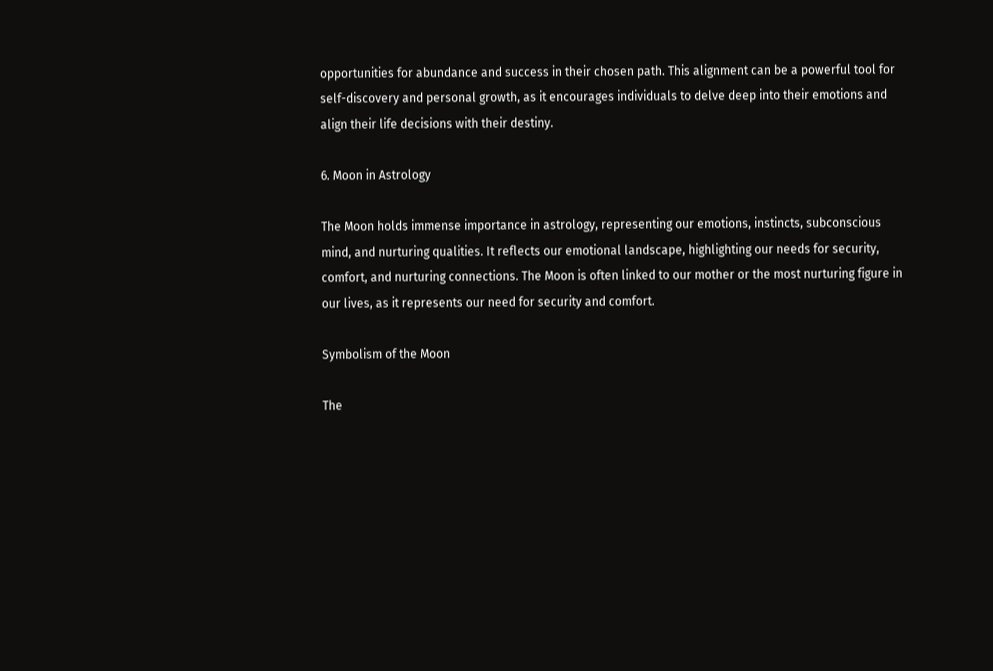opportunities for abundance and success in their chosen path. This alignment can be a powerful tool for self-discovery and personal growth, as it encourages individuals to delve deep into their emotions and align their life decisions with their destiny.

6. Moon in Astrology

The Moon holds immense importance in astrology, representing our emotions, instincts, subconscious mind, and nurturing qualities. It reflects our emotional landscape, highlighting our needs for security, comfort, and nurturing connections. The Moon is often linked to our mother or the most nurturing figure in our lives, as it represents our need for security and comfort.

Symbolism of the Moon

The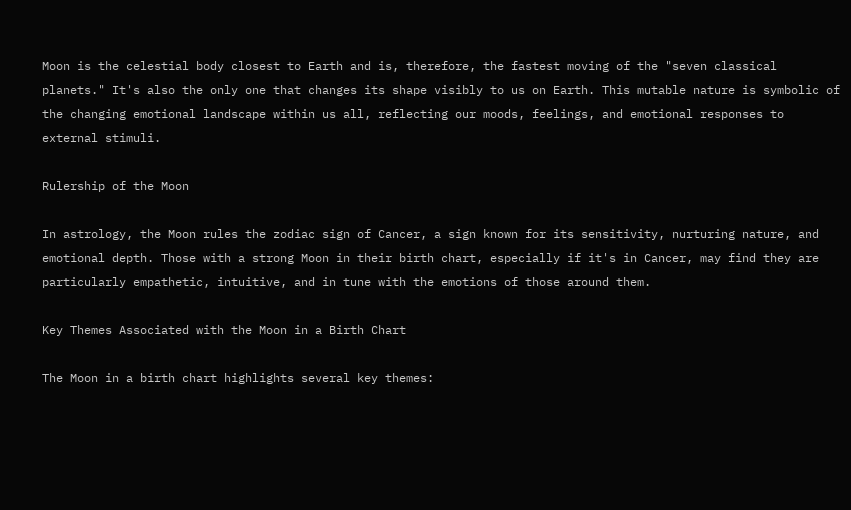Moon is the celestial body closest to Earth and is, therefore, the fastest moving of the "seven classical planets." It's also the only one that changes its shape visibly to us on Earth. This mutable nature is symbolic of the changing emotional landscape within us all, reflecting our moods, feelings, and emotional responses to external stimuli.

Rulership of the Moon

In astrology, the Moon rules the zodiac sign of Cancer, a sign known for its sensitivity, nurturing nature, and emotional depth. Those with a strong Moon in their birth chart, especially if it's in Cancer, may find they are particularly empathetic, intuitive, and in tune with the emotions of those around them.

Key Themes Associated with the Moon in a Birth Chart

The Moon in a birth chart highlights several key themes: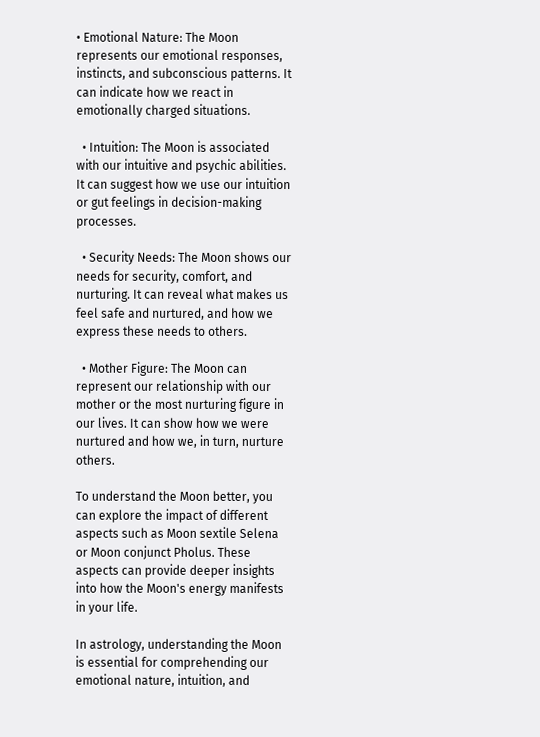• Emotional Nature: The Moon represents our emotional responses, instincts, and subconscious patterns. It can indicate how we react in emotionally charged situations.

  • Intuition: The Moon is associated with our intuitive and psychic abilities. It can suggest how we use our intuition or gut feelings in decision-making processes.

  • Security Needs: The Moon shows our needs for security, comfort, and nurturing. It can reveal what makes us feel safe and nurtured, and how we express these needs to others.

  • Mother Figure: The Moon can represent our relationship with our mother or the most nurturing figure in our lives. It can show how we were nurtured and how we, in turn, nurture others.

To understand the Moon better, you can explore the impact of different aspects such as Moon sextile Selena or Moon conjunct Pholus. These aspects can provide deeper insights into how the Moon's energy manifests in your life.

In astrology, understanding the Moon is essential for comprehending our emotional nature, intuition, and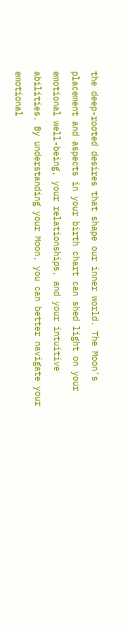the deep-rooted desires that shape our inner world. The Moon's placement and aspects in your birth chart can shed light on your emotional well-being, your relationships, and your intuitive abilities. By understanding your Moon, you can better navigate your emotional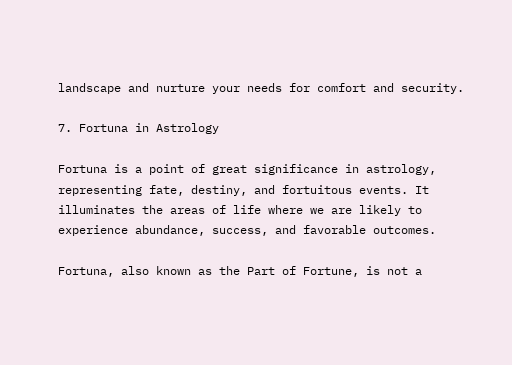landscape and nurture your needs for comfort and security.

7. Fortuna in Astrology

Fortuna is a point of great significance in astrology, representing fate, destiny, and fortuitous events. It illuminates the areas of life where we are likely to experience abundance, success, and favorable outcomes.

Fortuna, also known as the Part of Fortune, is not a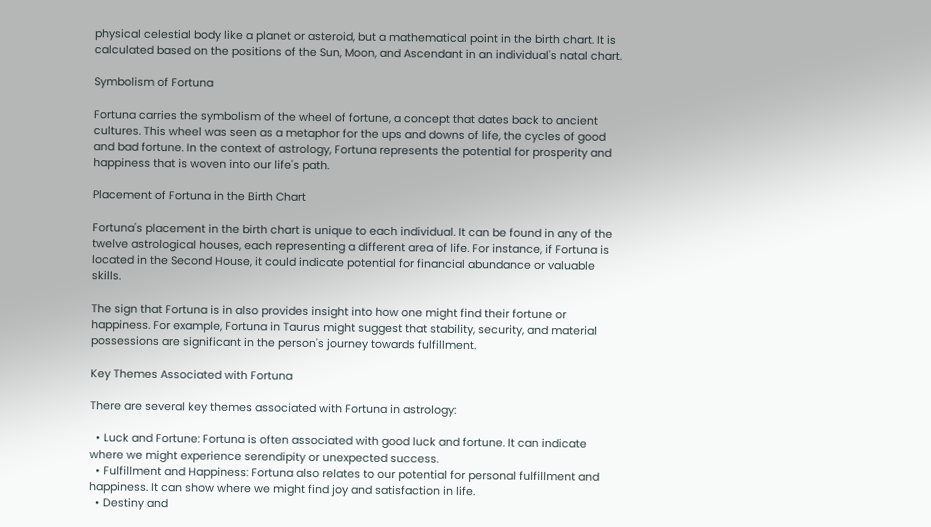physical celestial body like a planet or asteroid, but a mathematical point in the birth chart. It is calculated based on the positions of the Sun, Moon, and Ascendant in an individual's natal chart.

Symbolism of Fortuna

Fortuna carries the symbolism of the wheel of fortune, a concept that dates back to ancient cultures. This wheel was seen as a metaphor for the ups and downs of life, the cycles of good and bad fortune. In the context of astrology, Fortuna represents the potential for prosperity and happiness that is woven into our life's path.

Placement of Fortuna in the Birth Chart

Fortuna's placement in the birth chart is unique to each individual. It can be found in any of the twelve astrological houses, each representing a different area of life. For instance, if Fortuna is located in the Second House, it could indicate potential for financial abundance or valuable skills.

The sign that Fortuna is in also provides insight into how one might find their fortune or happiness. For example, Fortuna in Taurus might suggest that stability, security, and material possessions are significant in the person's journey towards fulfillment.

Key Themes Associated with Fortuna

There are several key themes associated with Fortuna in astrology:

  • Luck and Fortune: Fortuna is often associated with good luck and fortune. It can indicate where we might experience serendipity or unexpected success.
  • Fulfillment and Happiness: Fortuna also relates to our potential for personal fulfillment and happiness. It can show where we might find joy and satisfaction in life.
  • Destiny and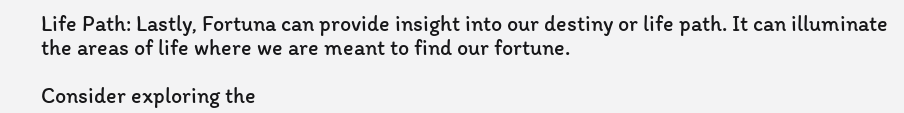Life Path: Lastly, Fortuna can provide insight into our destiny or life path. It can illuminate the areas of life where we are meant to find our fortune.

Consider exploring the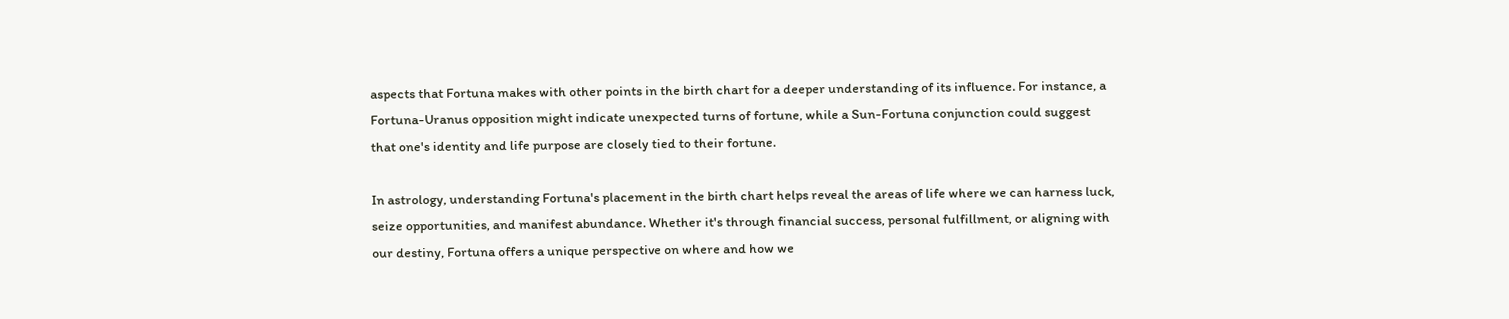aspects that Fortuna makes with other points in the birth chart for a deeper understanding of its influence. For instance, a Fortuna-Uranus opposition might indicate unexpected turns of fortune, while a Sun-Fortuna conjunction could suggest that one's identity and life purpose are closely tied to their fortune.

In astrology, understanding Fortuna's placement in the birth chart helps reveal the areas of life where we can harness luck, seize opportunities, and manifest abundance. Whether it's through financial success, personal fulfillment, or aligning with our destiny, Fortuna offers a unique perspective on where and how we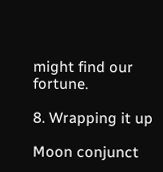might find our fortune.

8. Wrapping it up

Moon conjunct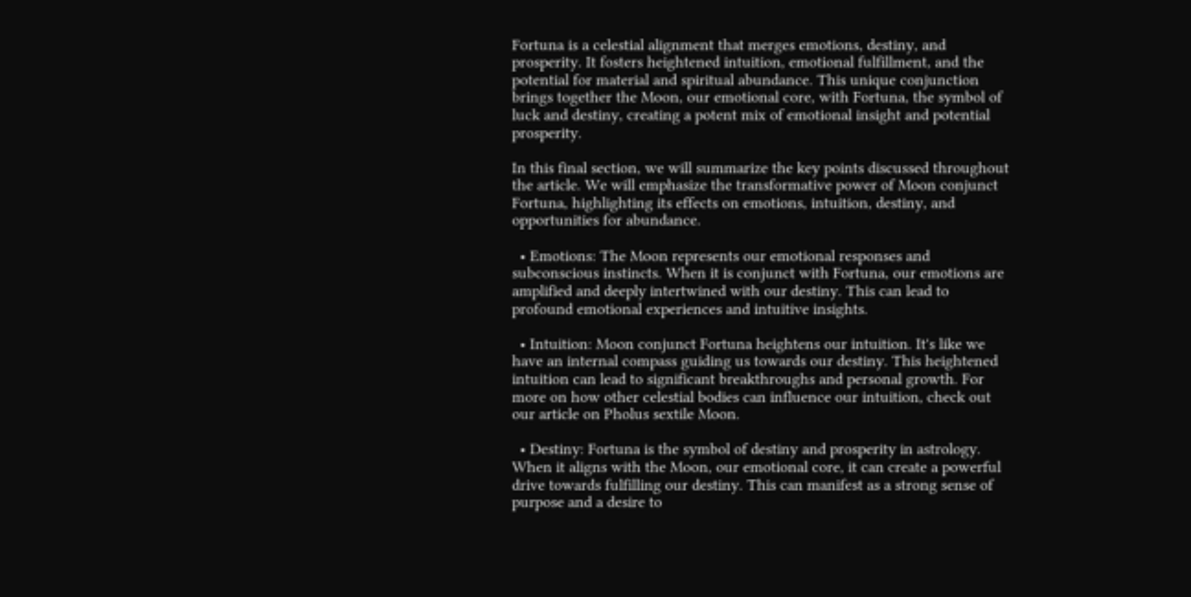Fortuna is a celestial alignment that merges emotions, destiny, and prosperity. It fosters heightened intuition, emotional fulfillment, and the potential for material and spiritual abundance. This unique conjunction brings together the Moon, our emotional core, with Fortuna, the symbol of luck and destiny, creating a potent mix of emotional insight and potential prosperity.

In this final section, we will summarize the key points discussed throughout the article. We will emphasize the transformative power of Moon conjunct Fortuna, highlighting its effects on emotions, intuition, destiny, and opportunities for abundance.

  • Emotions: The Moon represents our emotional responses and subconscious instincts. When it is conjunct with Fortuna, our emotions are amplified and deeply intertwined with our destiny. This can lead to profound emotional experiences and intuitive insights.

  • Intuition: Moon conjunct Fortuna heightens our intuition. It's like we have an internal compass guiding us towards our destiny. This heightened intuition can lead to significant breakthroughs and personal growth. For more on how other celestial bodies can influence our intuition, check out our article on Pholus sextile Moon.

  • Destiny: Fortuna is the symbol of destiny and prosperity in astrology. When it aligns with the Moon, our emotional core, it can create a powerful drive towards fulfilling our destiny. This can manifest as a strong sense of purpose and a desire to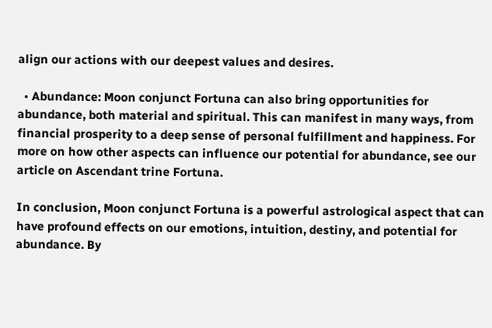align our actions with our deepest values and desires.

  • Abundance: Moon conjunct Fortuna can also bring opportunities for abundance, both material and spiritual. This can manifest in many ways, from financial prosperity to a deep sense of personal fulfillment and happiness. For more on how other aspects can influence our potential for abundance, see our article on Ascendant trine Fortuna.

In conclusion, Moon conjunct Fortuna is a powerful astrological aspect that can have profound effects on our emotions, intuition, destiny, and potential for abundance. By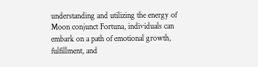understanding and utilizing the energy of Moon conjunct Fortuna, individuals can embark on a path of emotional growth, fulfillment, and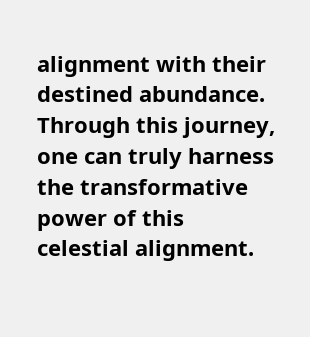alignment with their destined abundance. Through this journey, one can truly harness the transformative power of this celestial alignment.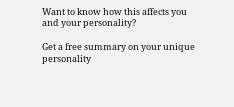Want to know how this affects you and your personality?

Get a free summary on your unique personality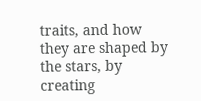traits, and how they are shaped by the stars, by creating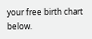your free birth chart below.